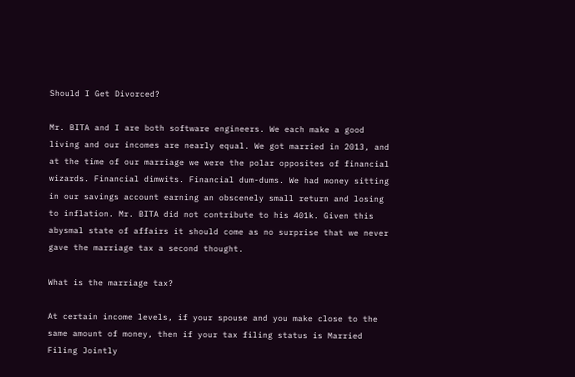Should I Get Divorced?

Mr. BITA and I are both software engineers. We each make a good living and our incomes are nearly equal. We got married in 2013, and at the time of our marriage we were the polar opposites of financial wizards. Financial dimwits. Financial dum-dums. We had money sitting in our savings account earning an obscenely small return and losing to inflation. Mr. BITA did not contribute to his 401k. Given this abysmal state of affairs it should come as no surprise that we never gave the marriage tax a second thought.

What is the marriage tax?

At certain income levels, if your spouse and you make close to the same amount of money, then if your tax filing status is Married Filing Jointly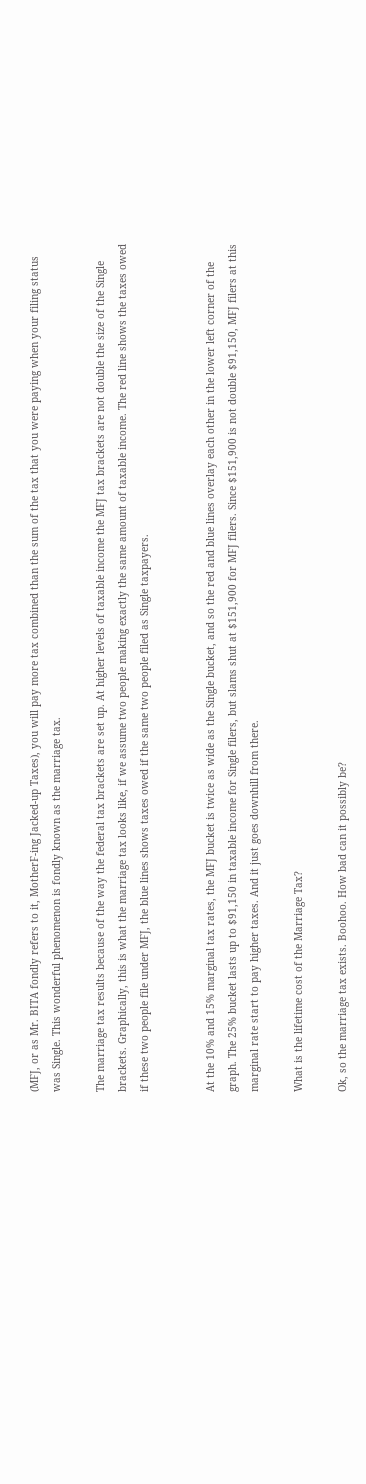(MFJ, or as Mr. BITA fondly refers to it, MotherF-ing Jacked-up Taxes), you will pay more tax combined than the sum of the tax that you were paying when your filing status was Single. This wonderful phenomenon is fondly known as the marriage tax.

The marriage tax results because of the way the federal tax brackets are set up. At higher levels of taxable income the MFJ tax brackets are not double the size of the Single brackets. Graphically, this is what the marriage tax looks like, if we assume two people making exactly the same amount of taxable income. The red line shows the taxes owed if these two people file under MFJ, the blue lines shows taxes owed if the same two people filed as Single taxpayers.


At the 10% and 15% marginal tax rates, the MFJ bucket is twice as wide as the Single bucket, and so the red and blue lines overlay each other in the lower left corner of the graph. The 25% bucket lasts up to $91,150 in taxable income for Single filers, but slams shut at $151,900 for MFJ filers. Since $151,900 is not double $91,150, MFJ filers at this marginal rate start to pay higher taxes. And it just goes downhill from there.

What is the lifetime cost of the Marriage Tax?

Ok, so the marriage tax exists. Boohoo. How bad can it possibly be?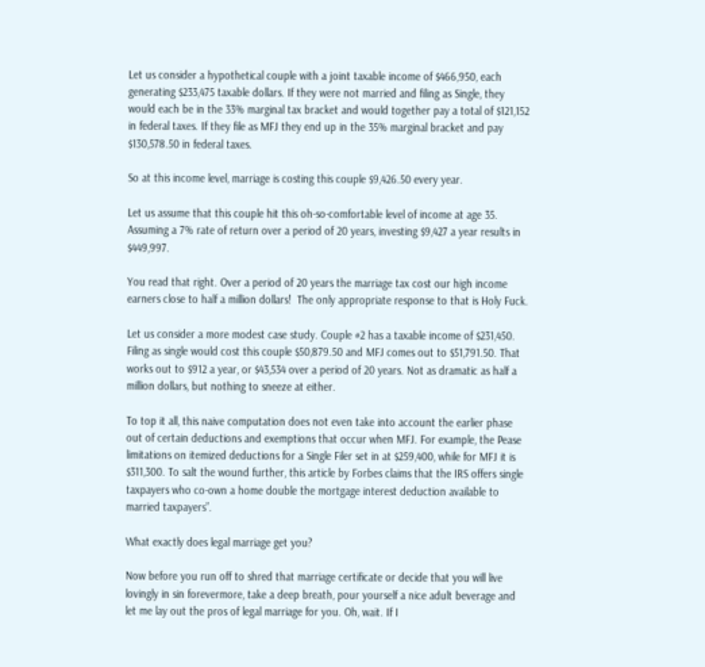Let us consider a hypothetical couple with a joint taxable income of $466,950, each generating $233,475 taxable dollars. If they were not married and filing as Single, they would each be in the 33% marginal tax bracket and would together pay a total of $121,152 in federal taxes. If they file as MFJ they end up in the 35% marginal bracket and pay $130,578.50 in federal taxes.

So at this income level, marriage is costing this couple $9,426.50 every year.

Let us assume that this couple hit this oh-so-comfortable level of income at age 35. Assuming a 7% rate of return over a period of 20 years, investing $9,427 a year results in $449,997.

You read that right. Over a period of 20 years the marriage tax cost our high income earners close to half a million dollars!  The only appropriate response to that is Holy Fuck.

Let us consider a more modest case study. Couple #2 has a taxable income of $231,450. Filing as single would cost this couple $50,879.50 and MFJ comes out to $51,791.50. That works out to $912 a year, or $43,534 over a period of 20 years. Not as dramatic as half a million dollars, but nothing to sneeze at either.

To top it all, this naive computation does not even take into account the earlier phase out of certain deductions and exemptions that occur when MFJ. For example, the Pease limitations on itemized deductions for a Single Filer set in at $259,400, while for MFJ it is $311,300. To salt the wound further, this article by Forbes claims that the IRS offers single taxpayers who co-own a home double the mortgage interest deduction available to married taxpayers”.

What exactly does legal marriage get you?

Now before you run off to shred that marriage certificate or decide that you will live lovingly in sin forevermore, take a deep breath, pour yourself a nice adult beverage and let me lay out the pros of legal marriage for you. Oh, wait. If I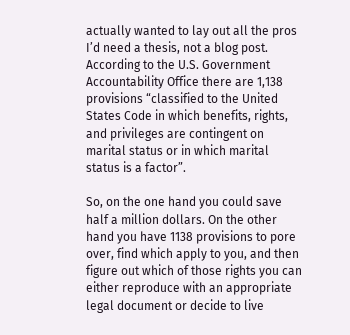actually wanted to lay out all the pros I’d need a thesis, not a blog post. According to the U.S. Government Accountability Office there are 1,138 provisions “classified to the United States Code in which benefits, rights, and privileges are contingent on marital status or in which marital status is a factor”.

So, on the one hand you could save half a million dollars. On the other hand you have 1138 provisions to pore over, find which apply to you, and then figure out which of those rights you can either reproduce with an appropriate legal document or decide to live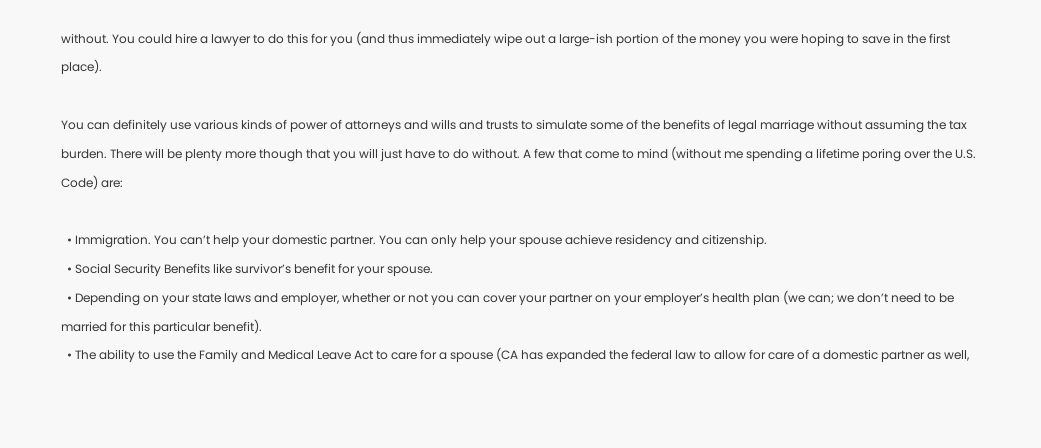without. You could hire a lawyer to do this for you (and thus immediately wipe out a large-ish portion of the money you were hoping to save in the first place).

You can definitely use various kinds of power of attorneys and wills and trusts to simulate some of the benefits of legal marriage without assuming the tax burden. There will be plenty more though that you will just have to do without. A few that come to mind (without me spending a lifetime poring over the U.S. Code) are:

  • Immigration. You can’t help your domestic partner. You can only help your spouse achieve residency and citizenship.
  • Social Security Benefits like survivor’s benefit for your spouse.
  • Depending on your state laws and employer, whether or not you can cover your partner on your employer’s health plan (we can; we don’t need to be married for this particular benefit).
  • The ability to use the Family and Medical Leave Act to care for a spouse (CA has expanded the federal law to allow for care of a domestic partner as well,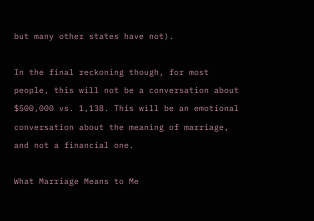but many other states have not).

In the final reckoning though, for most people, this will not be a conversation about $500,000 vs. 1,138. This will be an emotional conversation about the meaning of marriage, and not a financial one.

What Marriage Means to Me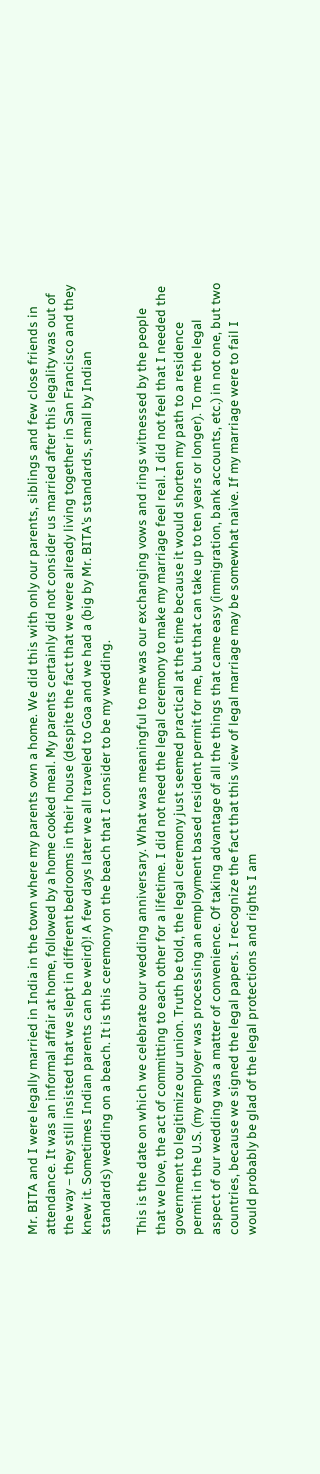Mr. BITA and I were legally married in India in the town where my parents own a home. We did this with only our parents, siblings and few close friends in attendance. It was an informal affair at home, followed by a home cooked meal. My parents certainly did not consider us married after this legality was out of the way – they still insisted that we slept in different bedrooms in their house (despite the fact that we were already living together in San Francisco and they knew it. Sometimes Indian parents can be weird)! A few days later we all traveled to Goa and we had a (big by Mr. BITA’s standards, small by Indian standards) wedding on a beach. It is this ceremony on the beach that I consider to be my wedding.

This is the date on which we celebrate our wedding anniversary. What was meaningful to me was our exchanging vows and rings witnessed by the people that we love, the act of committing to each other for a lifetime. I did not need the legal ceremony to make my marriage feel real. I did not feel that I needed the government to legitimize our union. Truth be told, the legal ceremony just seemed practical at the time because it would shorten my path to a residence permit in the U.S. (my employer was processing an employment based resident permit for me, but that can take up to ten years or longer). To me the legal aspect of our wedding was a matter of convenience. Of taking advantage of all the things that came easy (immigration, bank accounts, etc.) in not one, but two countries, because we signed the legal papers. I recognize the fact that this view of legal marriage may be somewhat naive. If my marriage were to fail I would probably be glad of the legal protections and rights I am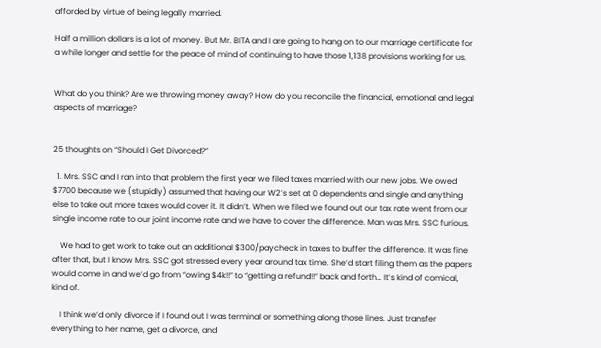afforded by virtue of being legally married.

Half a million dollars is a lot of money. But Mr. BITA and I are going to hang on to our marriage certificate for a while longer and settle for the peace of mind of continuing to have those 1,138 provisions working for us.


What do you think? Are we throwing money away? How do you reconcile the financial, emotional and legal aspects of marriage?


25 thoughts on “Should I Get Divorced?”

  1. Mrs. SSC and I ran into that problem the first year we filed taxes married with our new jobs. We owed $7700 because we (stupidly) assumed that having our W2’s set at 0 dependents and single and anything else to take out more taxes would cover it. It didn’t. When we filed we found out our tax rate went from our single income rate to our joint income rate and we have to cover the difference. Man was Mrs. SSC furious.

    We had to get work to take out an additional $300/paycheck in taxes to buffer the difference. It was fine after that, but I know Mrs. SSC got stressed every year around tax time. She’d start filing them as the papers would come in and we’d go from “owing $4k!!” to “getting a refund!!” back and forth… It’s kind of comical, kind of.

    I think we’d only divorce if I found out I was terminal or something along those lines. Just transfer everything to her name, get a divorce, and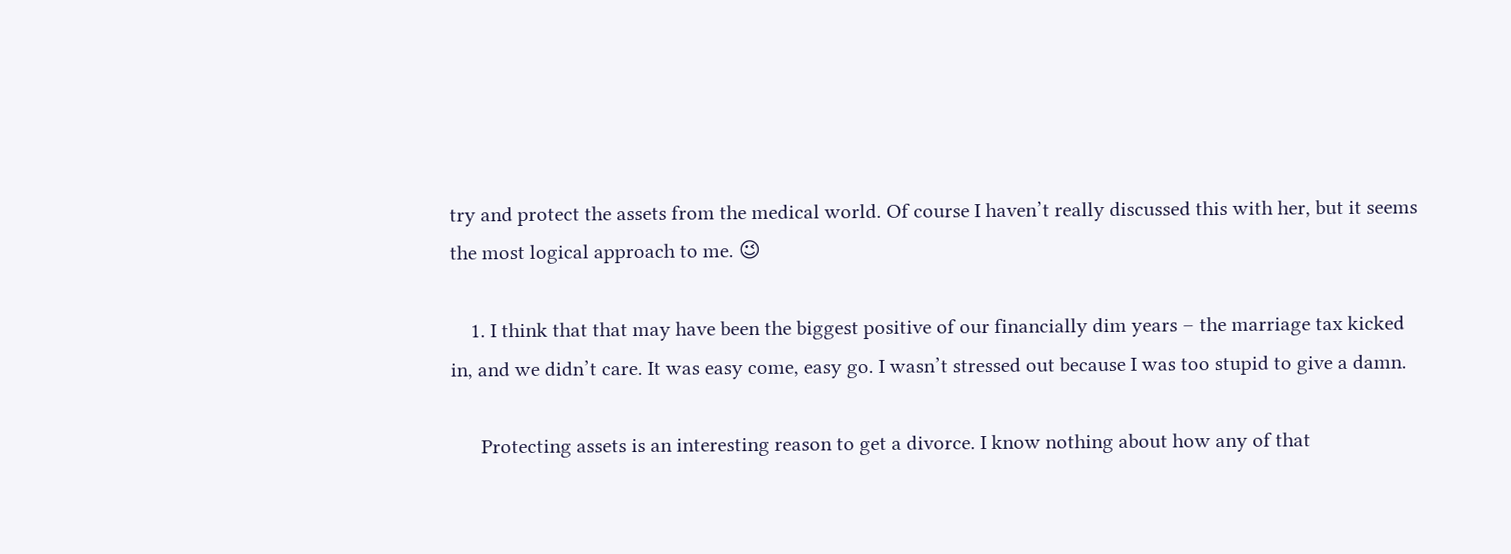try and protect the assets from the medical world. Of course I haven’t really discussed this with her, but it seems the most logical approach to me. 😉

    1. I think that that may have been the biggest positive of our financially dim years – the marriage tax kicked in, and we didn’t care. It was easy come, easy go. I wasn’t stressed out because I was too stupid to give a damn.

      Protecting assets is an interesting reason to get a divorce. I know nothing about how any of that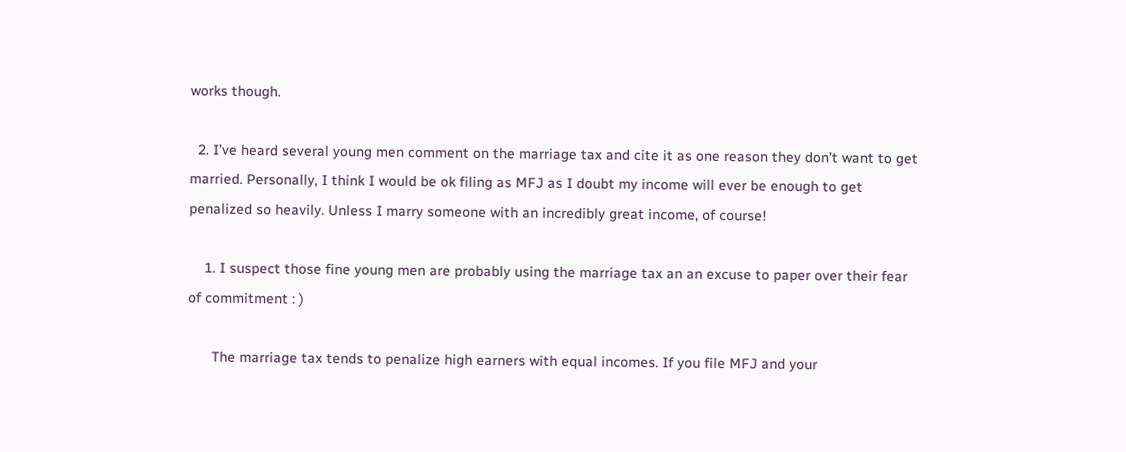works though.

  2. I’ve heard several young men comment on the marriage tax and cite it as one reason they don’t want to get married. Personally, I think I would be ok filing as MFJ as I doubt my income will ever be enough to get penalized so heavily. Unless I marry someone with an incredibly great income, of course!

    1. I suspect those fine young men are probably using the marriage tax an an excuse to paper over their fear of commitment : )

      The marriage tax tends to penalize high earners with equal incomes. If you file MFJ and your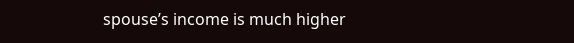spouse’s income is much higher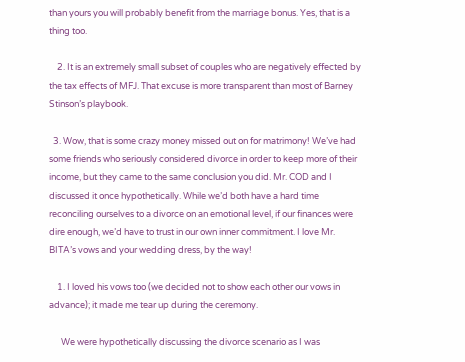than yours you will probably benefit from the marriage bonus. Yes, that is a thing too.

    2. It is an extremely small subset of couples who are negatively effected by the tax effects of MFJ. That excuse is more transparent than most of Barney Stinson’s playbook.

  3. Wow, that is some crazy money missed out on for matrimony! We’ve had some friends who seriously considered divorce in order to keep more of their income, but they came to the same conclusion you did. Mr. COD and I discussed it once hypothetically. While we’d both have a hard time reconciling ourselves to a divorce on an emotional level, if our finances were dire enough, we’d have to trust in our own inner commitment. I love Mr. BITA’s vows and your wedding dress, by the way!

    1. I loved his vows too (we decided not to show each other our vows in advance); it made me tear up during the ceremony.

      We were hypothetically discussing the divorce scenario as I was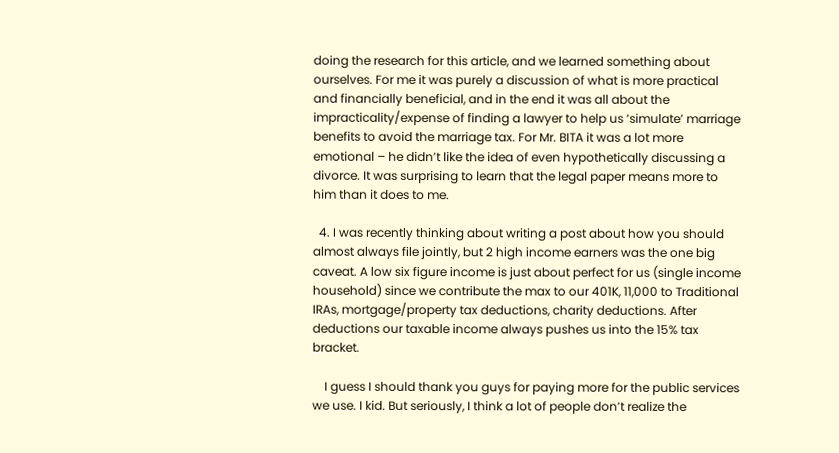doing the research for this article, and we learned something about ourselves. For me it was purely a discussion of what is more practical and financially beneficial, and in the end it was all about the impracticality/expense of finding a lawyer to help us ‘simulate’ marriage benefits to avoid the marriage tax. For Mr. BITA it was a lot more emotional – he didn’t like the idea of even hypothetically discussing a divorce. It was surprising to learn that the legal paper means more to him than it does to me.

  4. I was recently thinking about writing a post about how you should almost always file jointly, but 2 high income earners was the one big caveat. A low six figure income is just about perfect for us (single income household) since we contribute the max to our 401K, 11,000 to Traditional IRAs, mortgage/property tax deductions, charity deductions. After deductions our taxable income always pushes us into the 15% tax bracket.

    I guess I should thank you guys for paying more for the public services we use. I kid. But seriously, I think a lot of people don’t realize the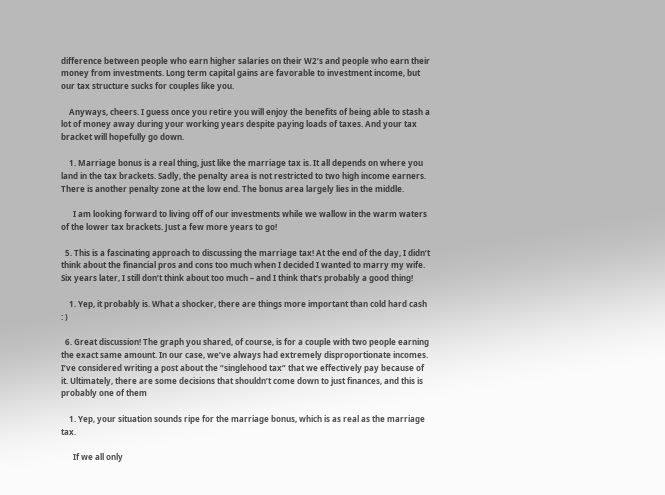difference between people who earn higher salaries on their W2’s and people who earn their money from investments. Long term capital gains are favorable to investment income, but our tax structure sucks for couples like you.

    Anyways, cheers. I guess once you retire you will enjoy the benefits of being able to stash a lot of money away during your working years despite paying loads of taxes. And your tax bracket will hopefully go down.

    1. Marriage bonus is a real thing, just like the marriage tax is. It all depends on where you land in the tax brackets. Sadly, the penalty area is not restricted to two high income earners. There is another penalty zone at the low end. The bonus area largely lies in the middle.

      I am looking forward to living off of our investments while we wallow in the warm waters of the lower tax brackets. Just a few more years to go!

  5. This is a fascinating approach to discussing the marriage tax! At the end of the day, I didn’t think about the financial pros and cons too much when I decided I wanted to marry my wife. Six years later, I still don’t think about too much – and I think that’s probably a good thing!

    1. Yep, it probably is. What a shocker, there are things more important than cold hard cash : )

  6. Great discussion! The graph you shared, of course, is for a couple with two people earning the exact same amount. In our case, we’ve always had extremely disproportionate incomes. I’ve considered writing a post about the “singlehood tax” that we effectively pay because of it. Ultimately, there are some decisions that shouldn’t come down to just finances, and this is probably one of them

    1. Yep, your situation sounds ripe for the marriage bonus, which is as real as the marriage tax.

      If we all only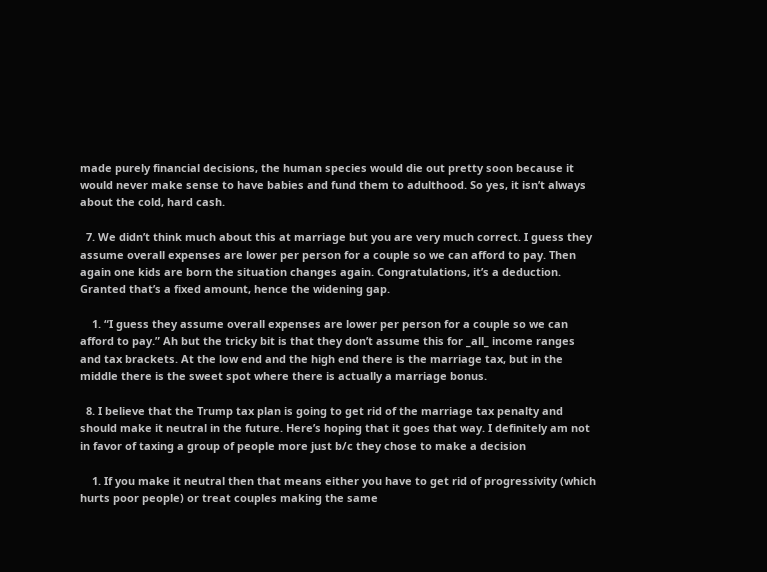made purely financial decisions, the human species would die out pretty soon because it would never make sense to have babies and fund them to adulthood. So yes, it isn’t always about the cold, hard cash.

  7. We didn’t think much about this at marriage but you are very much correct. I guess they assume overall expenses are lower per person for a couple so we can afford to pay. Then again one kids are born the situation changes again. Congratulations, it’s a deduction. Granted that’s a fixed amount, hence the widening gap.

    1. “I guess they assume overall expenses are lower per person for a couple so we can afford to pay.” Ah but the tricky bit is that they don’t assume this for _all_ income ranges and tax brackets. At the low end and the high end there is the marriage tax, but in the middle there is the sweet spot where there is actually a marriage bonus.

  8. I believe that the Trump tax plan is going to get rid of the marriage tax penalty and should make it neutral in the future. Here’s hoping that it goes that way. I definitely am not in favor of taxing a group of people more just b/c they chose to make a decision

    1. If you make it neutral then that means either you have to get rid of progressivity (which hurts poor people) or treat couples making the same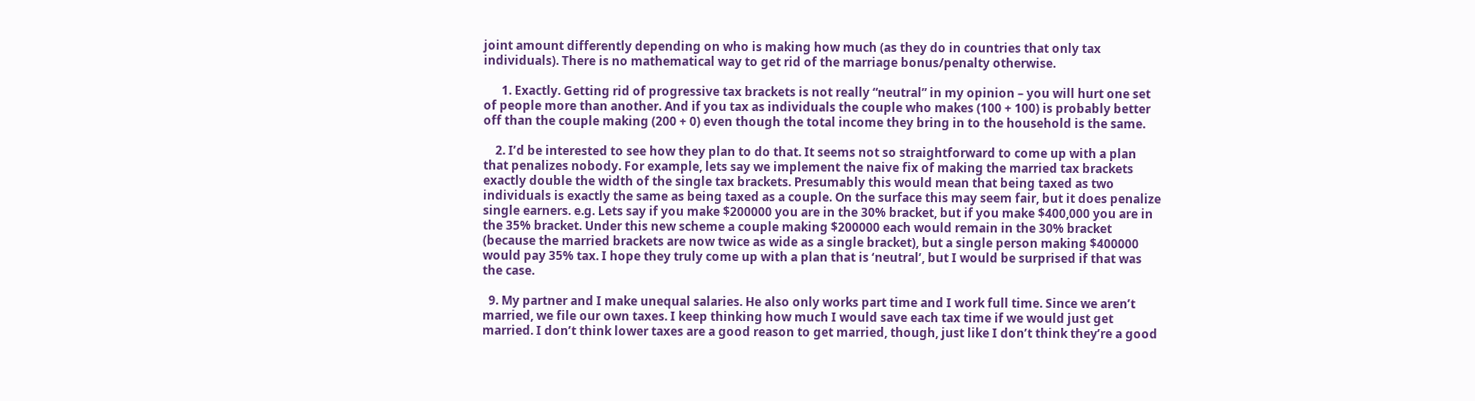joint amount differently depending on who is making how much (as they do in countries that only tax individuals). There is no mathematical way to get rid of the marriage bonus/penalty otherwise.

      1. Exactly. Getting rid of progressive tax brackets is not really “neutral” in my opinion – you will hurt one set of people more than another. And if you tax as individuals the couple who makes (100 + 100) is probably better off than the couple making (200 + 0) even though the total income they bring in to the household is the same.

    2. I’d be interested to see how they plan to do that. It seems not so straightforward to come up with a plan that penalizes nobody. For example, lets say we implement the naive fix of making the married tax brackets exactly double the width of the single tax brackets. Presumably this would mean that being taxed as two individuals is exactly the same as being taxed as a couple. On the surface this may seem fair, but it does penalize single earners. e.g. Lets say if you make $200000 you are in the 30% bracket, but if you make $400,000 you are in the 35% bracket. Under this new scheme a couple making $200000 each would remain in the 30% bracket (because the married brackets are now twice as wide as a single bracket), but a single person making $400000 would pay 35% tax. I hope they truly come up with a plan that is ‘neutral’, but I would be surprised if that was the case.

  9. My partner and I make unequal salaries. He also only works part time and I work full time. Since we aren’t married, we file our own taxes. I keep thinking how much I would save each tax time if we would just get married. I don’t think lower taxes are a good reason to get married, though, just like I don’t think they’re a good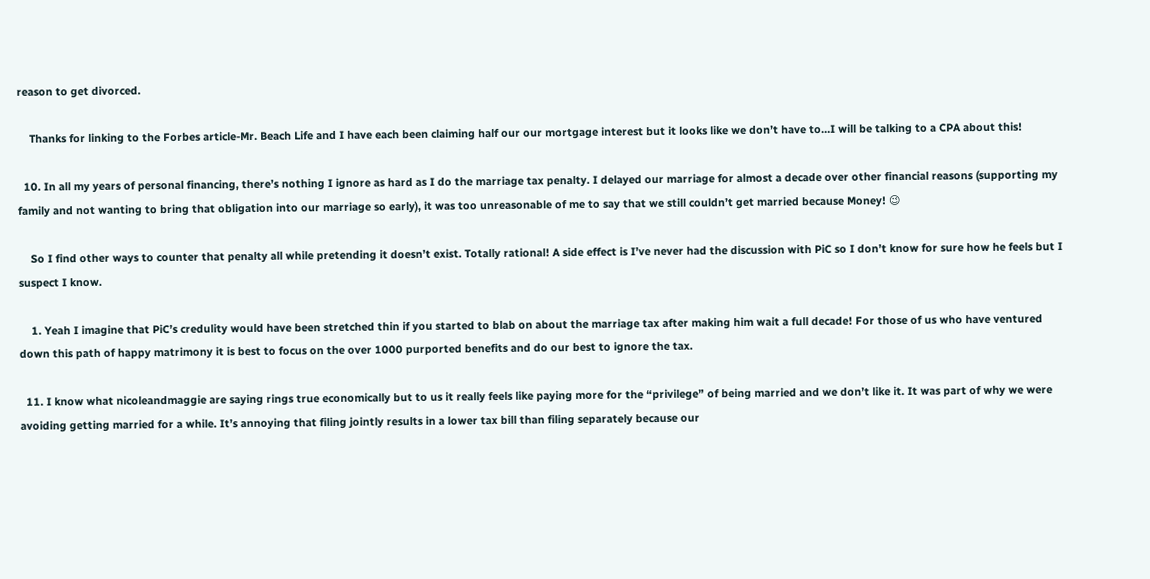reason to get divorced.

    Thanks for linking to the Forbes article-Mr. Beach Life and I have each been claiming half our our mortgage interest but it looks like we don’t have to…I will be talking to a CPA about this!

  10. In all my years of personal financing, there’s nothing I ignore as hard as I do the marriage tax penalty. I delayed our marriage for almost a decade over other financial reasons (supporting my family and not wanting to bring that obligation into our marriage so early), it was too unreasonable of me to say that we still couldn’t get married because Money! 😉

    So I find other ways to counter that penalty all while pretending it doesn’t exist. Totally rational! A side effect is I’ve never had the discussion with PiC so I don’t know for sure how he feels but I suspect I know.

    1. Yeah I imagine that PiC’s credulity would have been stretched thin if you started to blab on about the marriage tax after making him wait a full decade! For those of us who have ventured down this path of happy matrimony it is best to focus on the over 1000 purported benefits and do our best to ignore the tax.

  11. I know what nicoleandmaggie are saying rings true economically but to us it really feels like paying more for the “privilege” of being married and we don’t like it. It was part of why we were avoiding getting married for a while. It’s annoying that filing jointly results in a lower tax bill than filing separately because our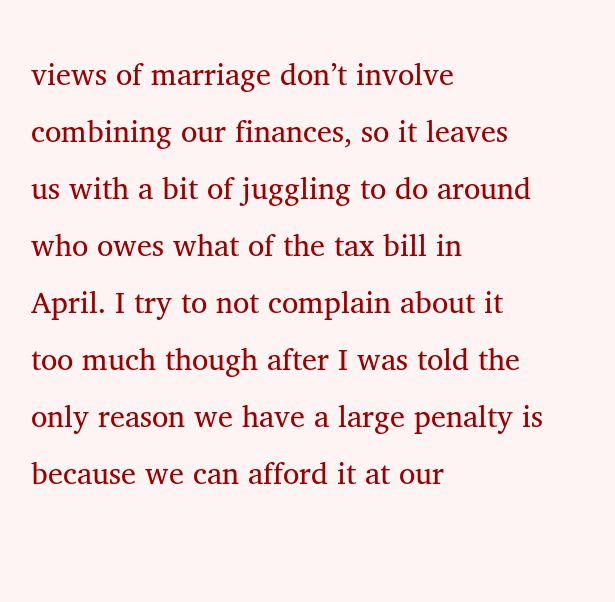views of marriage don’t involve combining our finances, so it leaves us with a bit of juggling to do around who owes what of the tax bill in April. I try to not complain about it too much though after I was told the only reason we have a large penalty is because we can afford it at our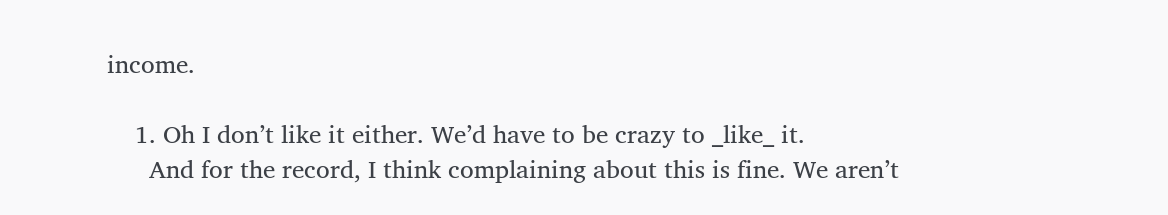income.

    1. Oh I don’t like it either. We’d have to be crazy to _like_ it.
      And for the record, I think complaining about this is fine. We aren’t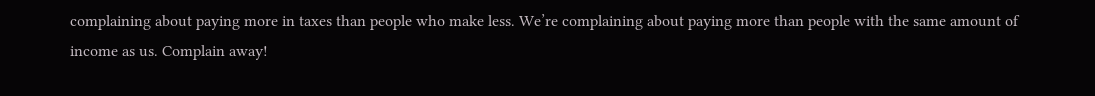complaining about paying more in taxes than people who make less. We’re complaining about paying more than people with the same amount of income as us. Complain away!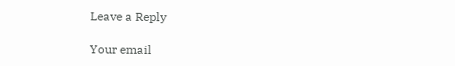Leave a Reply

Your email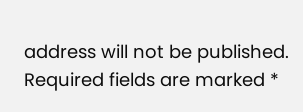address will not be published. Required fields are marked *